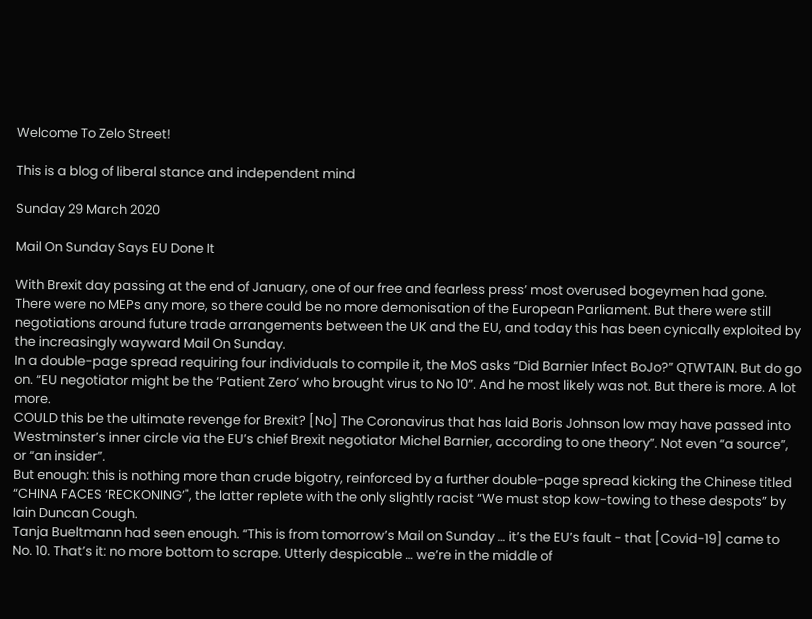Welcome To Zelo Street!

This is a blog of liberal stance and independent mind

Sunday 29 March 2020

Mail On Sunday Says EU Done It

With Brexit day passing at the end of January, one of our free and fearless press’ most overused bogeymen had gone. There were no MEPs any more, so there could be no more demonisation of the European Parliament. But there were still negotiations around future trade arrangements between the UK and the EU, and today this has been cynically exploited by the increasingly wayward Mail On Sunday.
In a double-page spread requiring four individuals to compile it, the MoS asks “Did Barnier Infect BoJo?” QTWTAIN. But do go on. “EU negotiator might be the ‘Patient Zero’ who brought virus to No 10”. And he most likely was not. But there is more. A lot more.
COULD this be the ultimate revenge for Brexit? [No] The Coronavirus that has laid Boris Johnson low may have passed into Westminster’s inner circle via the EU’s chief Brexit negotiator Michel Barnier, according to one theory”. Not even “a source”, or “an insider”.
But enough: this is nothing more than crude bigotry, reinforced by a further double-page spread kicking the Chinese titled “CHINA FACES ‘RECKONING’", the latter replete with the only slightly racist “We must stop kow-towing to these despots” by Iain Duncan Cough.
Tanja Bueltmann had seen enough. “This is from tomorrow’s Mail on Sunday … it’s the EU’s fault - that [Covid-19] came to No. 10. That’s it: no more bottom to scrape. Utterly despicable … we’re in the middle of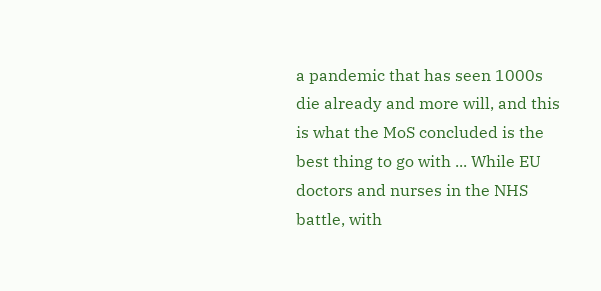a pandemic that has seen 1000s die already and more will, and this is what the MoS concluded is the best thing to go with ... While EU doctors and nurses in the NHS battle, with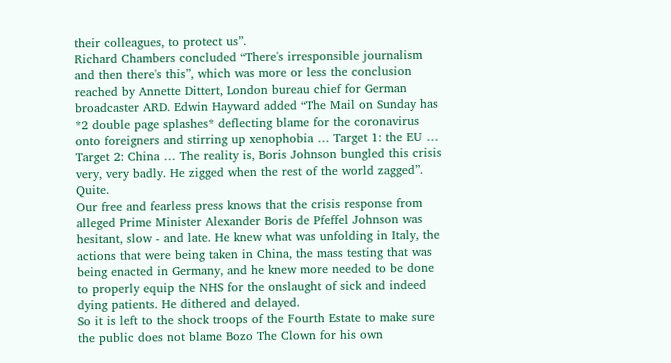their colleagues, to protect us”.
Richard Chambers concluded “There's irresponsible journalism and then there's this”, which was more or less the conclusion reached by Annette Dittert, London bureau chief for German broadcaster ARD. Edwin Hayward added “The Mail on Sunday has *2 double page splashes* deflecting blame for the coronavirus onto foreigners and stirring up xenophobia … Target 1: the EU … Target 2: China … The reality is, Boris Johnson bungled this crisis very, very badly. He zigged when the rest of the world zagged”. Quite.
Our free and fearless press knows that the crisis response from alleged Prime Minister Alexander Boris de Pfeffel Johnson was hesitant, slow - and late. He knew what was unfolding in Italy, the actions that were being taken in China, the mass testing that was being enacted in Germany, and he knew more needed to be done to properly equip the NHS for the onslaught of sick and indeed dying patients. He dithered and delayed.
So it is left to the shock troops of the Fourth Estate to make sure the public does not blame Bozo The Clown for his own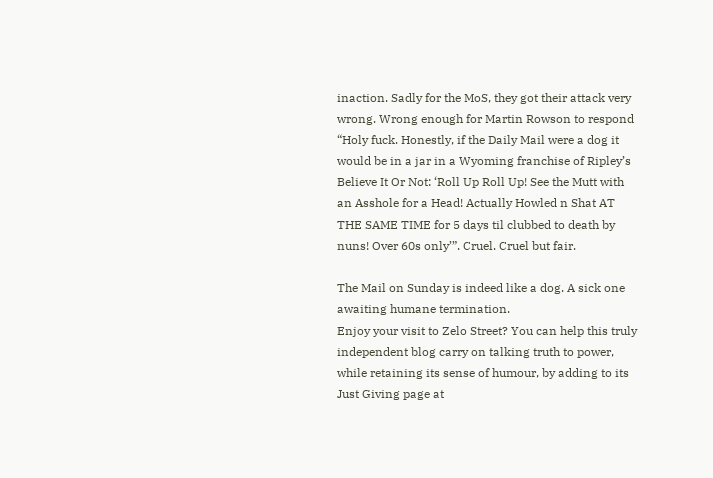inaction. Sadly for the MoS, they got their attack very wrong. Wrong enough for Martin Rowson to respond “Holy fuck. Honestly, if the Daily Mail were a dog it would be in a jar in a Wyoming franchise of Ripley’s Believe It Or Not: ‘Roll Up Roll Up! See the Mutt with an Asshole for a Head! Actually Howled n Shat AT THE SAME TIME for 5 days til clubbed to death by nuns! Over 60s only’”. Cruel. Cruel but fair.

The Mail on Sunday is indeed like a dog. A sick one awaiting humane termination.
Enjoy your visit to Zelo Street? You can help this truly independent blog carry on talking truth to power, while retaining its sense of humour, by adding to its Just Giving page at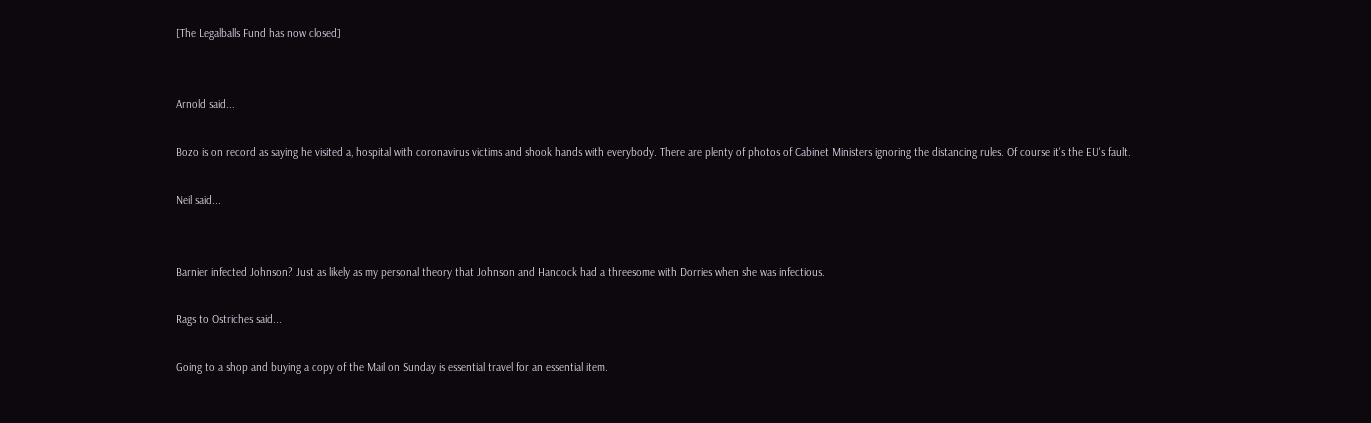[The Legalballs Fund has now closed]


Arnold said...

Bozo is on record as saying he visited a, hospital with coronavirus victims and shook hands with everybody. There are plenty of photos of Cabinet Ministers ignoring the distancing rules. Of course it's the EU's fault.

Neil said...


Barnier infected Johnson? Just as likely as my personal theory that Johnson and Hancock had a threesome with Dorries when she was infectious.

Rags to Ostriches said...

Going to a shop and buying a copy of the Mail on Sunday is essential travel for an essential item.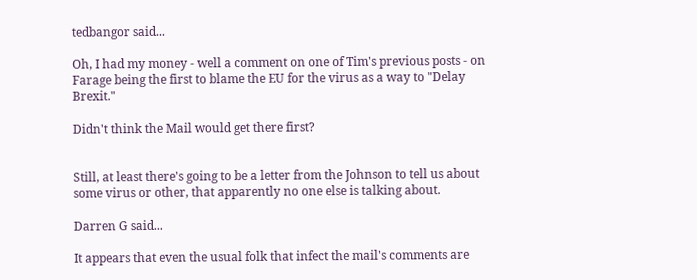tedbangor said...

Oh, I had my money - well a comment on one of Tim's previous posts - on Farage being the first to blame the EU for the virus as a way to "Delay Brexit."

Didn't think the Mail would get there first?


Still, at least there's going to be a letter from the Johnson to tell us about some virus or other, that apparently no one else is talking about.

Darren G said...

It appears that even the usual folk that infect the mail's comments are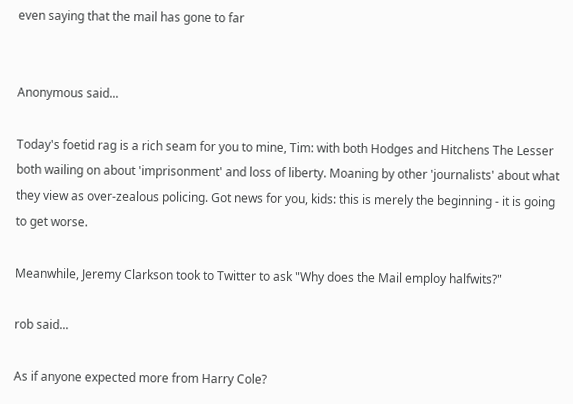even saying that the mail has gone to far


Anonymous said...

Today's foetid rag is a rich seam for you to mine, Tim: with both Hodges and Hitchens The Lesser both wailing on about 'imprisonment' and loss of liberty. Moaning by other 'journalists' about what they view as over-zealous policing. Got news for you, kids: this is merely the beginning - it is going to get worse.

Meanwhile, Jeremy Clarkson took to Twitter to ask "Why does the Mail employ halfwits?"

rob said...

As if anyone expected more from Harry Cole?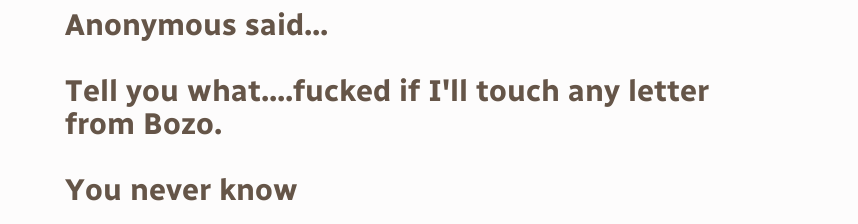Anonymous said...

Tell you what....fucked if I'll touch any letter from Bozo.

You never know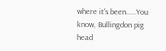where it's been.....You know, Bullingdon pig head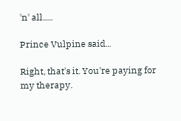'n' all.....

Prince Vulpine said...

Right, that's it. You're paying for my therapy.